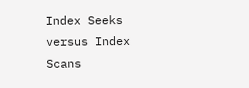Index Seeks versus Index Scans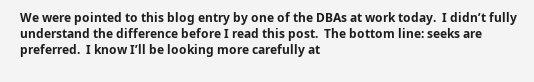We were pointed to this blog entry by one of the DBAs at work today.  I didn’t fully understand the difference before I read this post.  The bottom line: seeks are preferred.  I know I’ll be looking more carefully at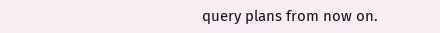query plans from now on.